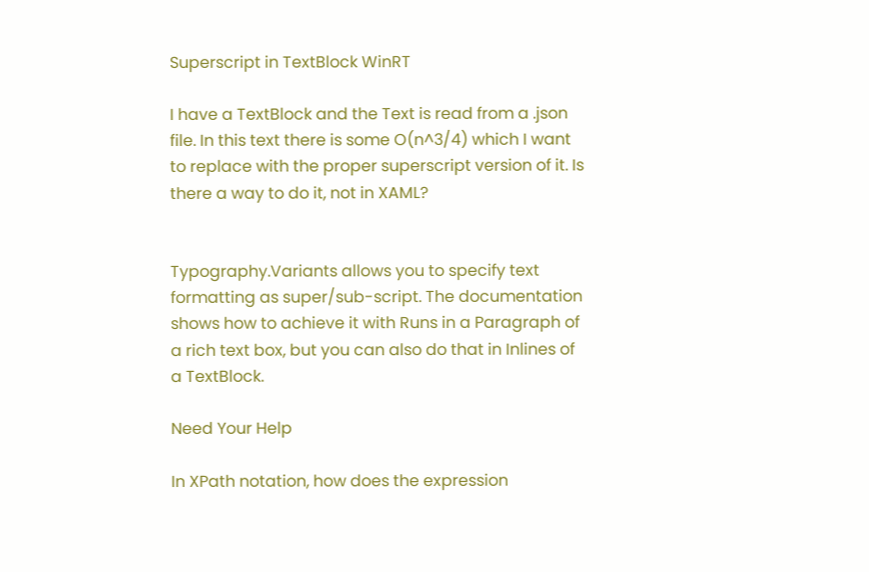Superscript in TextBlock WinRT

I have a TextBlock and the Text is read from a .json file. In this text there is some O(n^3/4) which I want to replace with the proper superscript version of it. Is there a way to do it, not in XAML?


Typography.Variants allows you to specify text formatting as super/sub-script. The documentation shows how to achieve it with Runs in a Paragraph of a rich text box, but you can also do that in Inlines of a TextBlock.

Need Your Help

In XPath notation, how does the expression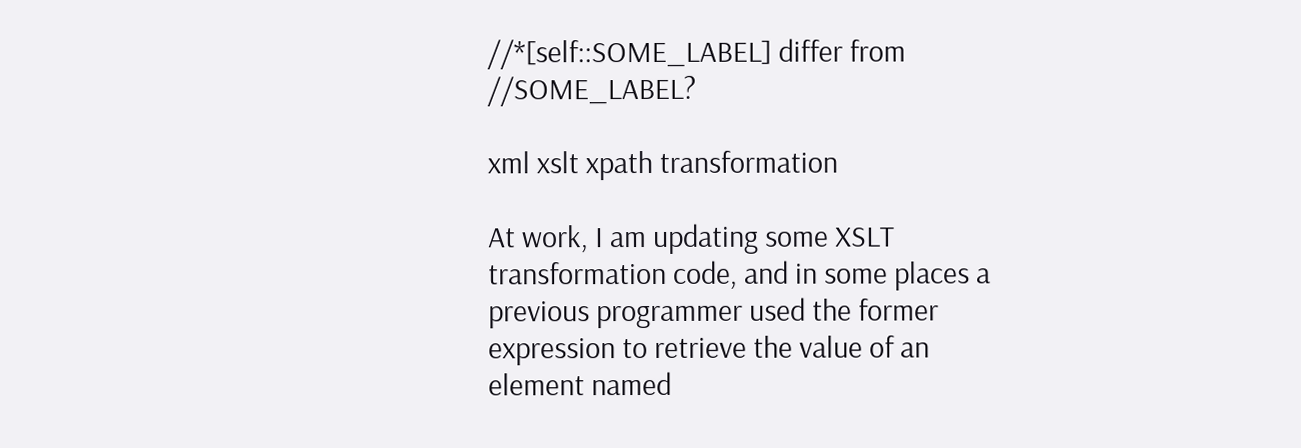//*[self::SOME_LABEL] differ from //SOME_LABEL?

xml xslt xpath transformation

At work, I am updating some XSLT transformation code, and in some places a previous programmer used the former expression to retrieve the value of an element named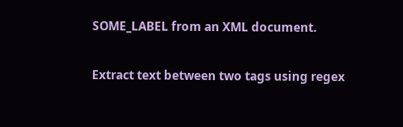SOME_LABEL from an XML document.

Extract text between two tags using regex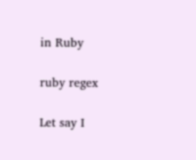in Ruby

ruby regex

Let say I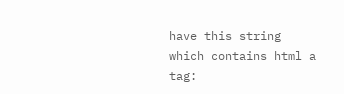have this string which contains html a tag: